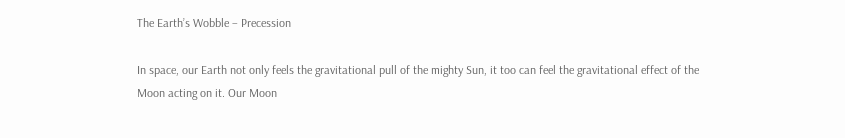The Earth’s Wobble – Precession

In space, our Earth not only feels the gravitational pull of the mighty Sun, it too can feel the gravitational effect of the Moon acting on it. Our Moon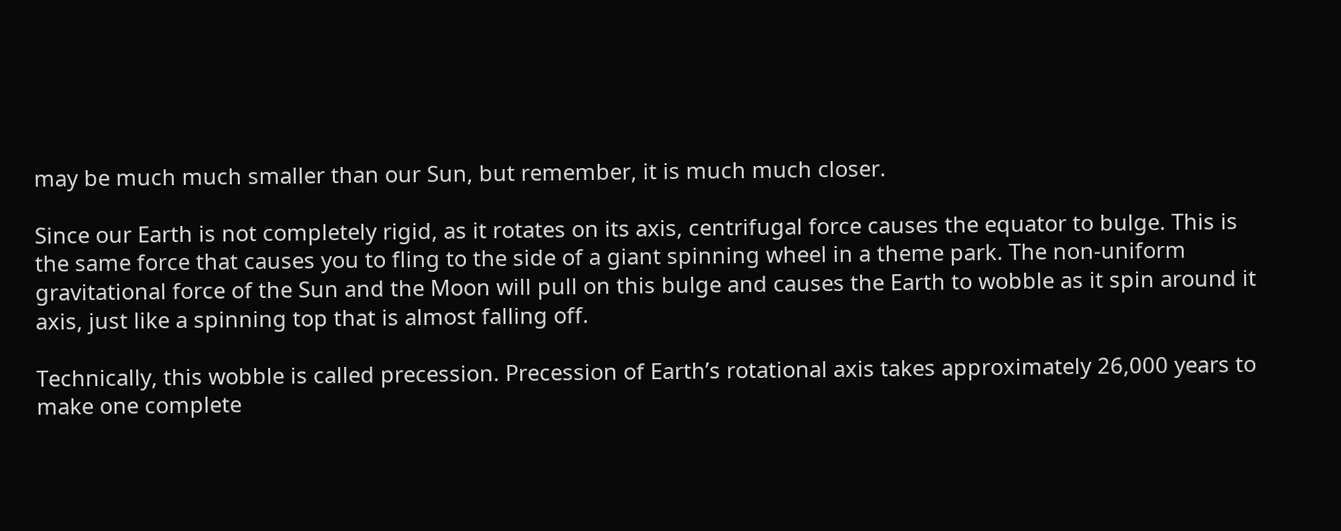may be much much smaller than our Sun, but remember, it is much much closer.

Since our Earth is not completely rigid, as it rotates on its axis, centrifugal force causes the equator to bulge. This is the same force that causes you to fling to the side of a giant spinning wheel in a theme park. The non-uniform gravitational force of the Sun and the Moon will pull on this bulge and causes the Earth to wobble as it spin around it axis, just like a spinning top that is almost falling off.

Technically, this wobble is called precession. Precession of Earth’s rotational axis takes approximately 26,000 years to make one complete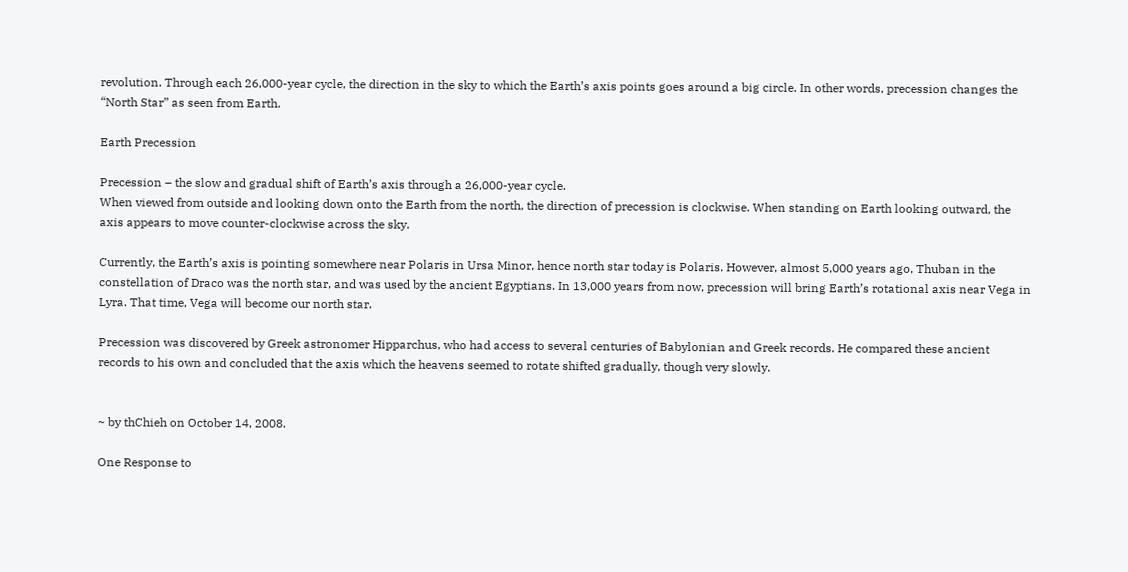revolution. Through each 26,000-year cycle, the direction in the sky to which the Earth’s axis points goes around a big circle. In other words, precession changes the “North Star” as seen from Earth.

Earth Precession

Precession – the slow and gradual shift of Earth’s axis through a 26,000-year cycle.
When viewed from outside and looking down onto the Earth from the north, the direction of precession is clockwise. When standing on Earth looking outward, the axis appears to move counter-clockwise across the sky.

Currently, the Earth’s axis is pointing somewhere near Polaris in Ursa Minor, hence north star today is Polaris. However, almost 5,000 years ago, Thuban in the constellation of Draco was the north star, and was used by the ancient Egyptians. In 13,000 years from now, precession will bring Earth’s rotational axis near Vega in Lyra. That time, Vega will become our north star.

Precession was discovered by Greek astronomer Hipparchus, who had access to several centuries of Babylonian and Greek records. He compared these ancient records to his own and concluded that the axis which the heavens seemed to rotate shifted gradually, though very slowly.


~ by thChieh on October 14, 2008.

One Response to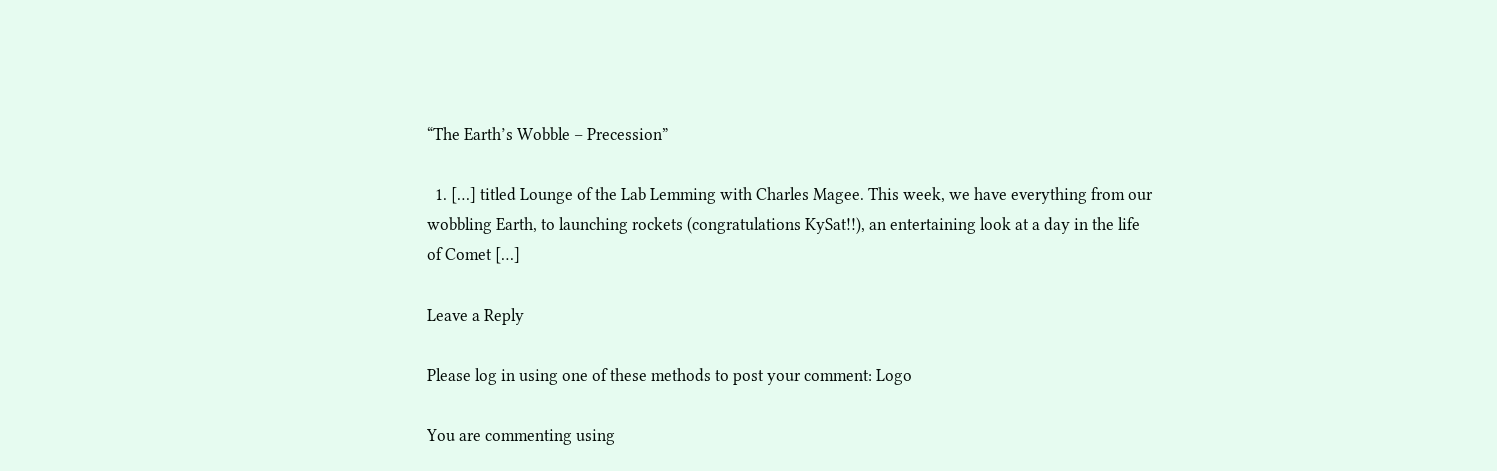“The Earth’s Wobble – Precession”

  1. […] titled Lounge of the Lab Lemming with Charles Magee. This week, we have everything from our wobbling Earth, to launching rockets (congratulations KySat!!), an entertaining look at a day in the life of Comet […]

Leave a Reply

Please log in using one of these methods to post your comment: Logo

You are commenting using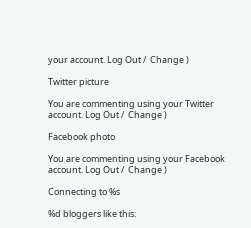your account. Log Out /  Change )

Twitter picture

You are commenting using your Twitter account. Log Out /  Change )

Facebook photo

You are commenting using your Facebook account. Log Out /  Change )

Connecting to %s

%d bloggers like this: